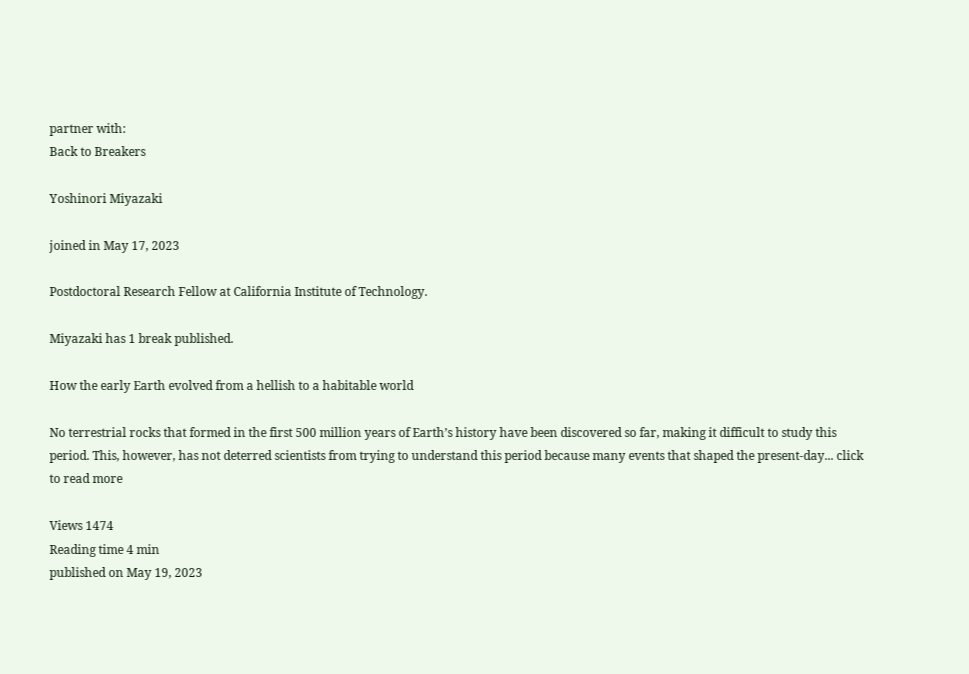partner with:
Back to Breakers

Yoshinori Miyazaki

joined in May 17, 2023

Postdoctoral Research Fellow at California Institute of Technology.

Miyazaki has 1 break published.

How the early Earth evolved from a hellish to a habitable world

No terrestrial rocks that formed in the first 500 million years of Earth’s history have been discovered so far, making it difficult to study this period. This, however, has not deterred scientists from trying to understand this period because many events that shaped the present-day... click to read more

Views 1474
Reading time 4 min
published on May 19, 2023